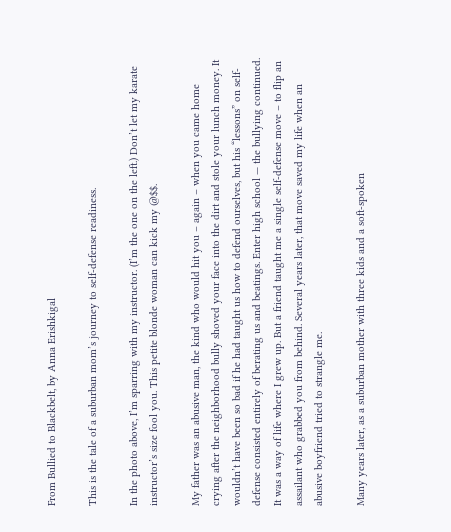From Bullied to Blackbelt, by Anna Erishkigal

This is the tale of a suburban mom’s journey to self-defense readiness.

In the photo above, I’m sparring with my instructor. (I’m the one on the left.) Don’t let my karate instructor’s size fool you. This petite blonde woman can kick my @$$.

My father was an abusive man, the kind who would hit you – again – when you came home crying after the neighborhood bully shoved your face into the dirt and stole your lunch money. It wouldn’t have been so bad if he had taught us how to defend ourselves, but his “lessons” on self-defense consisted entirely of berating us and beatings. Enter high school — the bullying continued. It was a way of life where I grew up. But a friend taught me a single self-defense move – to flip an assailant who grabbed you from behind. Several years later, that move saved my life when an abusive boyfriend tried to strangle me.

Many years later, as a suburban mother with three kids and a soft-spoken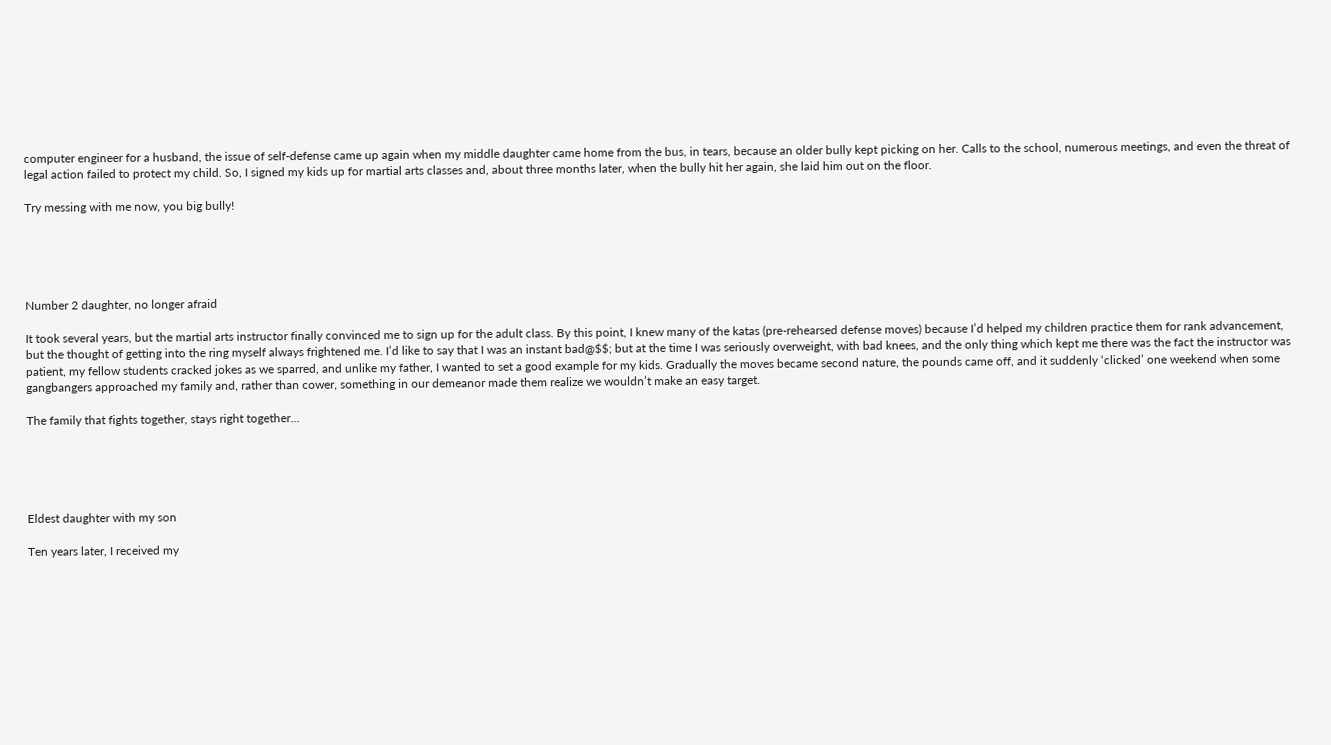computer engineer for a husband, the issue of self-defense came up again when my middle daughter came home from the bus, in tears, because an older bully kept picking on her. Calls to the school, numerous meetings, and even the threat of legal action failed to protect my child. So, I signed my kids up for martial arts classes and, about three months later, when the bully hit her again, she laid him out on the floor.

Try messing with me now, you big bully!





Number 2 daughter, no longer afraid

It took several years, but the martial arts instructor finally convinced me to sign up for the adult class. By this point, I knew many of the katas (pre-rehearsed defense moves) because I’d helped my children practice them for rank advancement, but the thought of getting into the ring myself always frightened me. I’d like to say that I was an instant bad@$$; but at the time I was seriously overweight, with bad knees, and the only thing which kept me there was the fact the instructor was patient, my fellow students cracked jokes as we sparred, and unlike my father, I wanted to set a good example for my kids. Gradually the moves became second nature, the pounds came off, and it suddenly ‘clicked’ one weekend when some gangbangers approached my family and, rather than cower, something in our demeanor made them realize we wouldn’t make an easy target.

The family that fights together, stays right together…





Eldest daughter with my son

Ten years later, I received my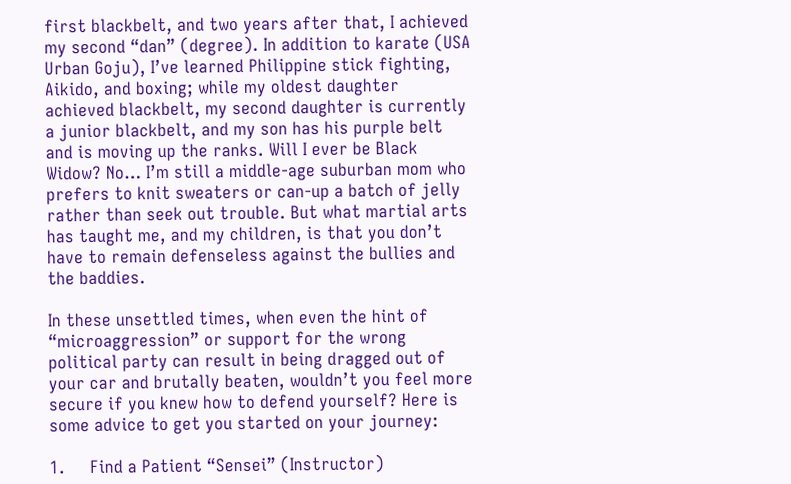first blackbelt, and two years after that, I achieved my second “dan” (degree). In addition to karate (USA Urban Goju), I’ve learned Philippine stick fighting, Aikido, and boxing; while my oldest daughter achieved blackbelt, my second daughter is currently a junior blackbelt, and my son has his purple belt and is moving up the ranks. Will I ever be Black Widow? No… I’m still a middle-age suburban mom who prefers to knit sweaters or can-up a batch of jelly rather than seek out trouble. But what martial arts has taught me, and my children, is that you don’t have to remain defenseless against the bullies and the baddies.

In these unsettled times, when even the hint of “microaggression” or support for the wrong political party can result in being dragged out of your car and brutally beaten, wouldn’t you feel more secure if you knew how to defend yourself? Here is some advice to get you started on your journey:

1.     Find a Patient “Sensei” (Instructor)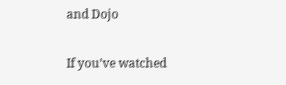and Dojo

If you’ve watched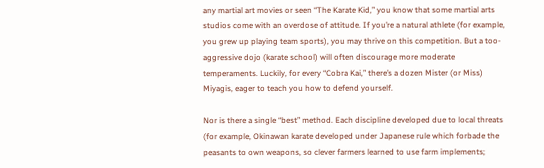any martial art movies or seen “The Karate Kid,” you know that some martial arts studios come with an overdose of attitude. If you’re a natural athlete (for example, you grew up playing team sports), you may thrive on this competition. But a too-aggressive dojo (karate school) will often discourage more moderate temperaments. Luckily, for every “Cobra Kai,” there’s a dozen Mister (or Miss) Miyagis, eager to teach you how to defend yourself.

Nor is there a single “best” method. Each discipline developed due to local threats (for example, Okinawan karate developed under Japanese rule which forbade the peasants to own weapons, so clever farmers learned to use farm implements;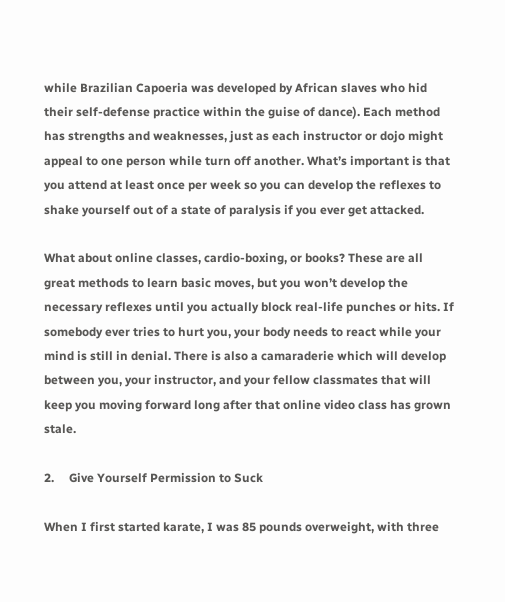while Brazilian Capoeria was developed by African slaves who hid their self-defense practice within the guise of dance). Each method has strengths and weaknesses, just as each instructor or dojo might appeal to one person while turn off another. What’s important is that you attend at least once per week so you can develop the reflexes to shake yourself out of a state of paralysis if you ever get attacked.

What about online classes, cardio-boxing, or books? These are all great methods to learn basic moves, but you won’t develop the necessary reflexes until you actually block real-life punches or hits. If somebody ever tries to hurt you, your body needs to react while your mind is still in denial. There is also a camaraderie which will develop between you, your instructor, and your fellow classmates that will keep you moving forward long after that online video class has grown stale.

2.     Give Yourself Permission to Suck

When I first started karate, I was 85 pounds overweight, with three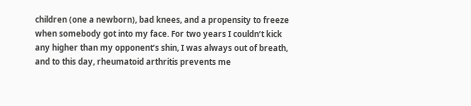children (one a newborn), bad knees, and a propensity to freeze when somebody got into my face. For two years I couldn’t kick any higher than my opponent’s shin, I was always out of breath, and to this day, rheumatoid arthritis prevents me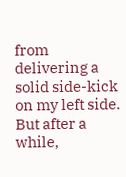from delivering a solid side-kick on my left side. But after a while,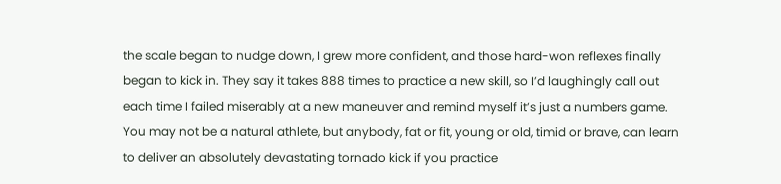the scale began to nudge down, I grew more confident, and those hard-won reflexes finally began to kick in. They say it takes 888 times to practice a new skill, so I’d laughingly call out each time I failed miserably at a new maneuver and remind myself it’s just a numbers game. You may not be a natural athlete, but anybody, fat or fit, young or old, timid or brave, can learn to deliver an absolutely devastating tornado kick if you practice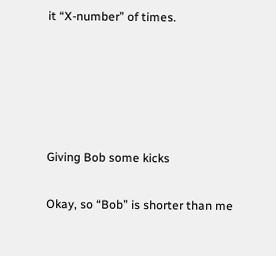it “X-number” of times.





Giving Bob some kicks

Okay, so “Bob” is shorter than me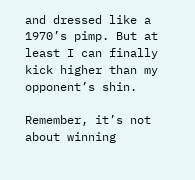and dressed like a 1970’s pimp. But at least I can finally kick higher than my opponent’s shin.

Remember, it’s not about winning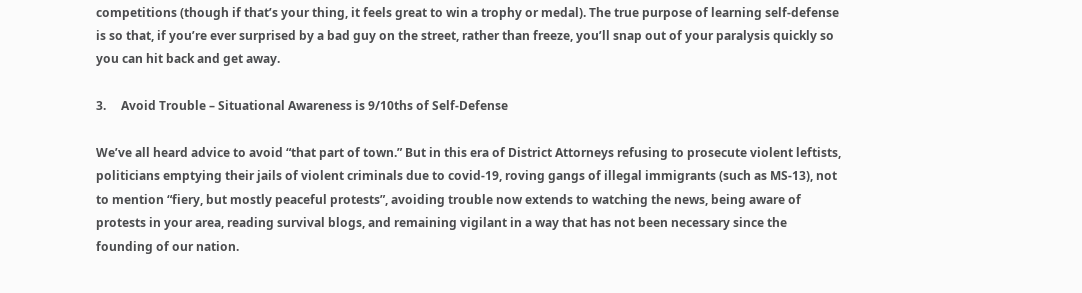competitions (though if that’s your thing, it feels great to win a trophy or medal). The true purpose of learning self-defense is so that, if you’re ever surprised by a bad guy on the street, rather than freeze, you’ll snap out of your paralysis quickly so you can hit back and get away.

3.     Avoid Trouble – Situational Awareness is 9/10ths of Self-Defense

We’ve all heard advice to avoid “that part of town.” But in this era of District Attorneys refusing to prosecute violent leftists, politicians emptying their jails of violent criminals due to covid-19, roving gangs of illegal immigrants (such as MS-13), not to mention “fiery, but mostly peaceful protests”, avoiding trouble now extends to watching the news, being aware of protests in your area, reading survival blogs, and remaining vigilant in a way that has not been necessary since the founding of our nation.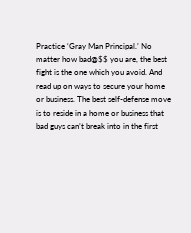Practice ‘Gray Man Principal.’ No matter how bad@$$ you are, the best fight is the one which you avoid. And read up on ways to secure your home or business. The best self-defense move is to reside in a home or business that bad guys can’t break into in the first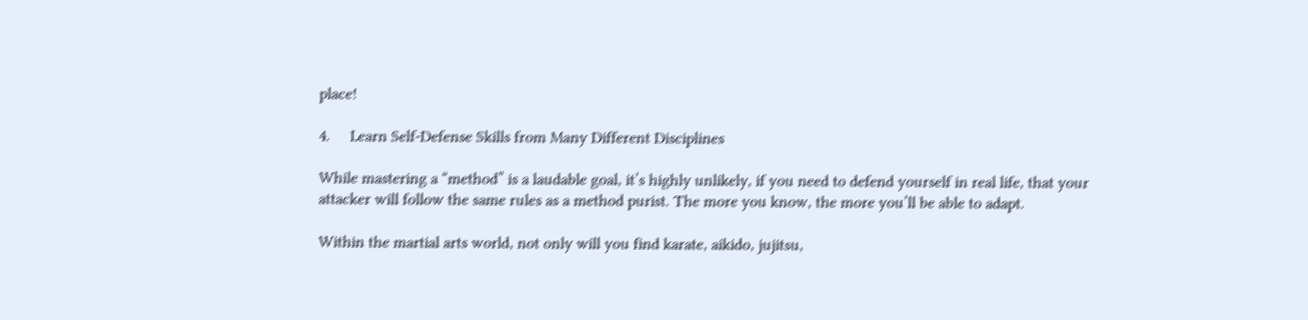place!

4.     Learn Self-Defense Skills from Many Different Disciplines

While mastering a “method” is a laudable goal, it’s highly unlikely, if you need to defend yourself in real life, that your attacker will follow the same rules as a method purist. The more you know, the more you’ll be able to adapt.

Within the martial arts world, not only will you find karate, aikido, jujitsu,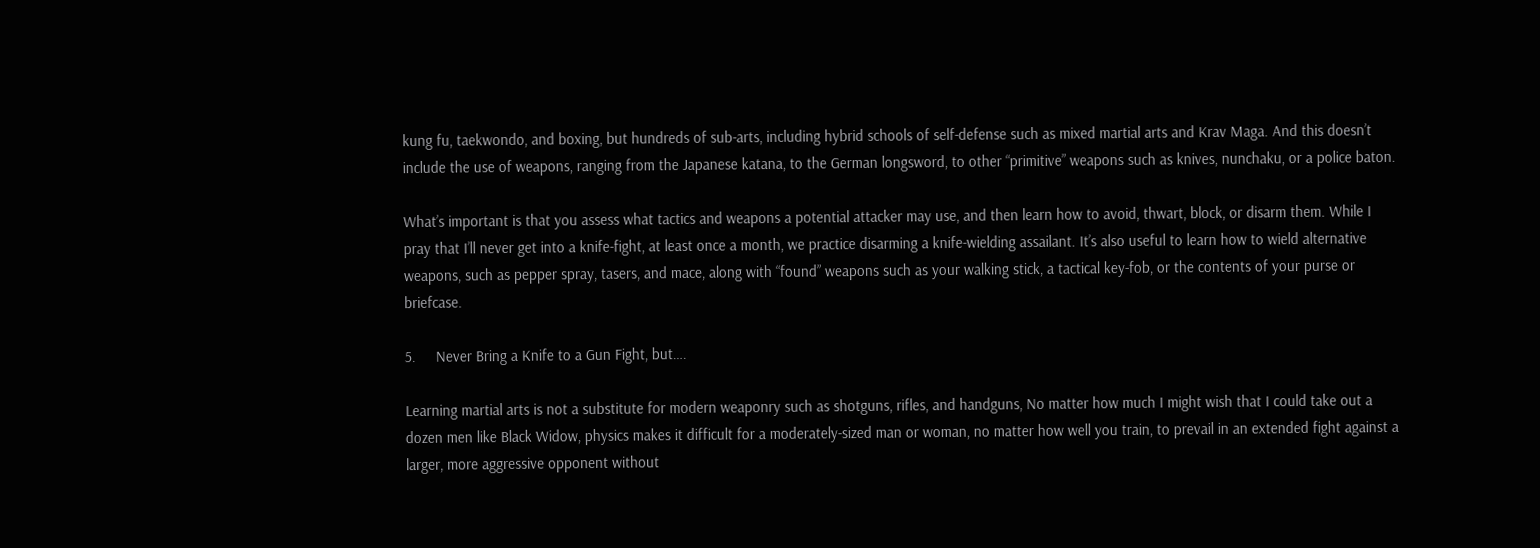kung fu, taekwondo, and boxing, but hundreds of sub-arts, including hybrid schools of self-defense such as mixed martial arts and Krav Maga. And this doesn’t include the use of weapons, ranging from the Japanese katana, to the German longsword, to other “primitive” weapons such as knives, nunchaku, or a police baton.

What’s important is that you assess what tactics and weapons a potential attacker may use, and then learn how to avoid, thwart, block, or disarm them. While I pray that I’ll never get into a knife-fight, at least once a month, we practice disarming a knife-wielding assailant. It’s also useful to learn how to wield alternative weapons, such as pepper spray, tasers, and mace, along with “found” weapons such as your walking stick, a tactical key-fob, or the contents of your purse or briefcase.

5.     Never Bring a Knife to a Gun Fight, but….

Learning martial arts is not a substitute for modern weaponry such as shotguns, rifles, and handguns, No matter how much I might wish that I could take out a dozen men like Black Widow, physics makes it difficult for a moderately-sized man or woman, no matter how well you train, to prevail in an extended fight against a larger, more aggressive opponent without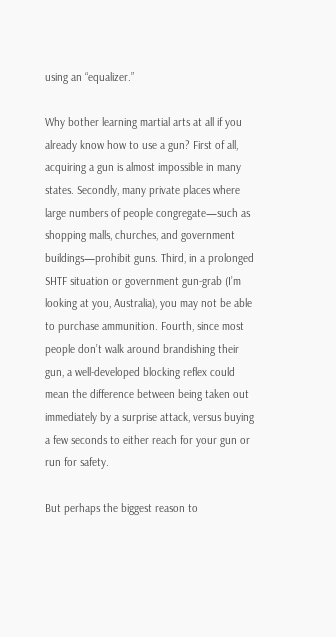using an “equalizer.”

Why bother learning martial arts at all if you already know how to use a gun? First of all, acquiring a gun is almost impossible in many states. Secondly, many private places where large numbers of people congregate—such as shopping malls, churches, and government buildings—prohibit guns. Third, in a prolonged SHTF situation or government gun-grab (I’m looking at you, Australia), you may not be able to purchase ammunition. Fourth, since most people don’t walk around brandishing their gun, a well-developed blocking reflex could mean the difference between being taken out immediately by a surprise attack, versus buying a few seconds to either reach for your gun or run for safety.

But perhaps the biggest reason to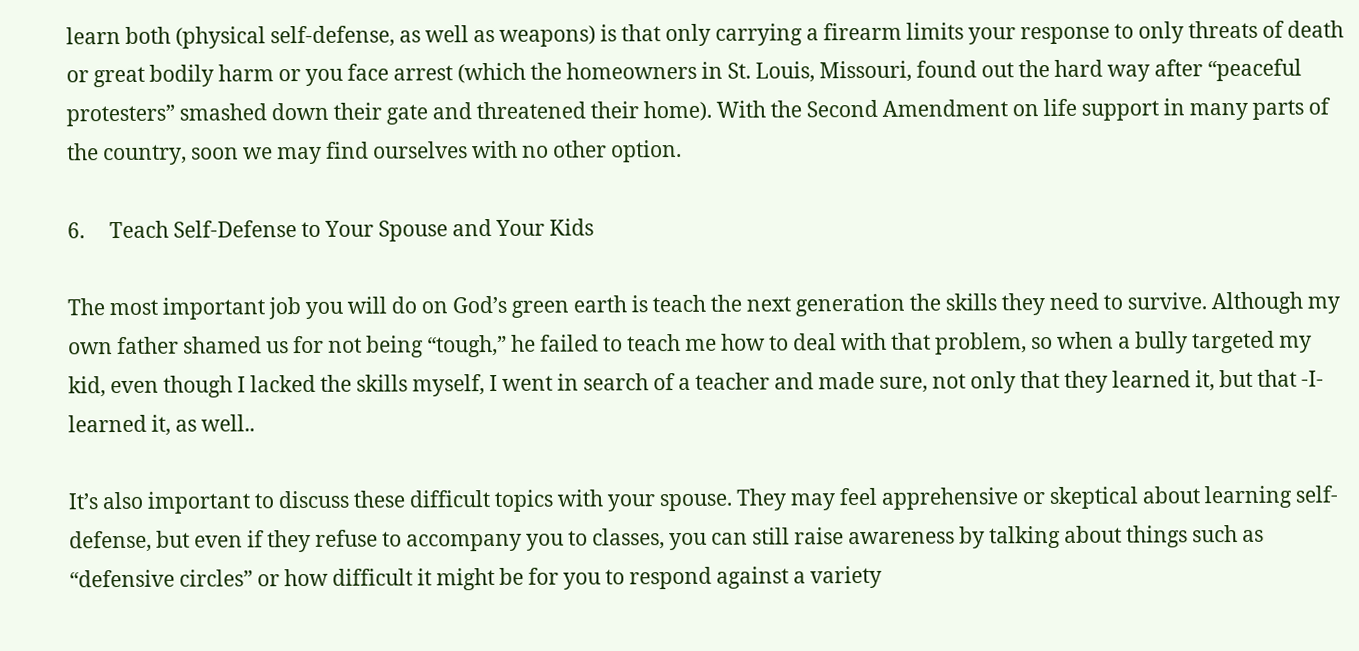learn both (physical self-defense, as well as weapons) is that only carrying a firearm limits your response to only threats of death or great bodily harm or you face arrest (which the homeowners in St. Louis, Missouri, found out the hard way after “peaceful protesters” smashed down their gate and threatened their home). With the Second Amendment on life support in many parts of the country, soon we may find ourselves with no other option.

6.     Teach Self-Defense to Your Spouse and Your Kids

The most important job you will do on God’s green earth is teach the next generation the skills they need to survive. Although my own father shamed us for not being “tough,” he failed to teach me how to deal with that problem, so when a bully targeted my kid, even though I lacked the skills myself, I went in search of a teacher and made sure, not only that they learned it, but that -I- learned it, as well..

It’s also important to discuss these difficult topics with your spouse. They may feel apprehensive or skeptical about learning self-defense, but even if they refuse to accompany you to classes, you can still raise awareness by talking about things such as “defensive circles” or how difficult it might be for you to respond against a variety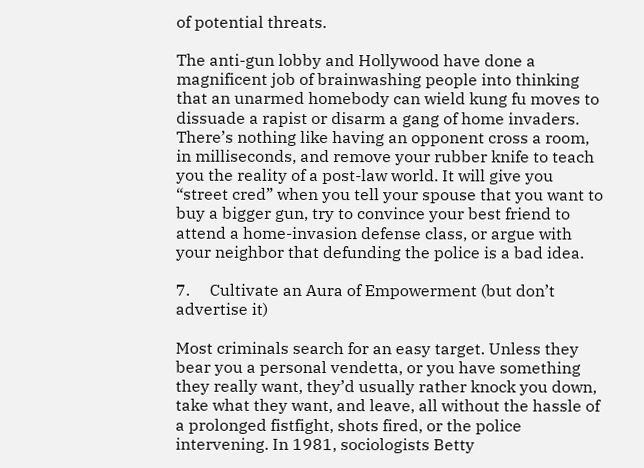of potential threats.

The anti-gun lobby and Hollywood have done a magnificent job of brainwashing people into thinking that an unarmed homebody can wield kung fu moves to dissuade a rapist or disarm a gang of home invaders. There’s nothing like having an opponent cross a room, in milliseconds, and remove your rubber knife to teach you the reality of a post-law world. It will give you “street cred” when you tell your spouse that you want to buy a bigger gun, try to convince your best friend to attend a home-invasion defense class, or argue with your neighbor that defunding the police is a bad idea.

7.     Cultivate an Aura of Empowerment (but don’t advertise it)

Most criminals search for an easy target. Unless they bear you a personal vendetta, or you have something they really want, they’d usually rather knock you down, take what they want, and leave, all without the hassle of a prolonged fistfight, shots fired, or the police intervening. In 1981, sociologists Betty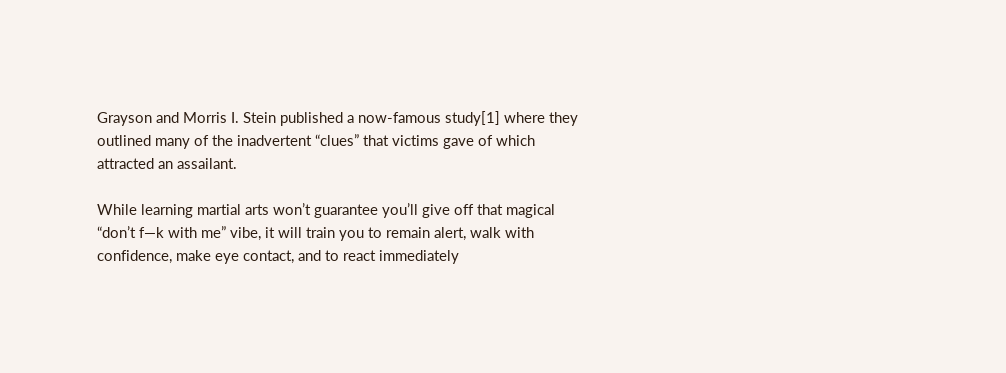Grayson and Morris I. Stein published a now-famous study[1] where they outlined many of the inadvertent “clues” that victims gave of which attracted an assailant.

While learning martial arts won’t guarantee you’ll give off that magical “don’t f—k with me” vibe, it will train you to remain alert, walk with confidence, make eye contact, and to react immediately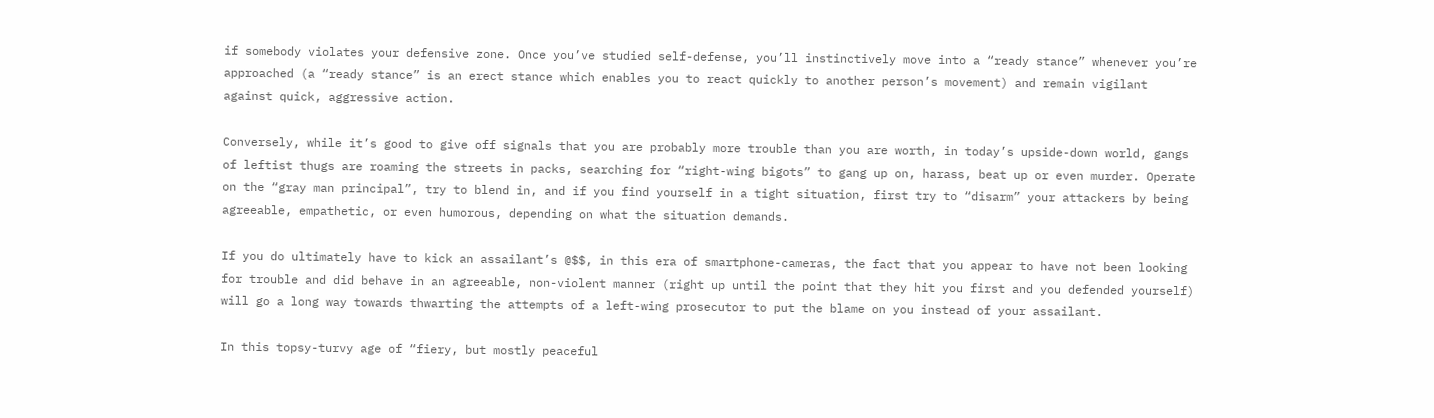if somebody violates your defensive zone. Once you’ve studied self-defense, you’ll instinctively move into a “ready stance” whenever you’re approached (a “ready stance” is an erect stance which enables you to react quickly to another person’s movement) and remain vigilant against quick, aggressive action.

Conversely, while it’s good to give off signals that you are probably more trouble than you are worth, in today’s upside-down world, gangs of leftist thugs are roaming the streets in packs, searching for “right-wing bigots” to gang up on, harass, beat up or even murder. Operate on the “gray man principal”, try to blend in, and if you find yourself in a tight situation, first try to “disarm” your attackers by being agreeable, empathetic, or even humorous, depending on what the situation demands.

If you do ultimately have to kick an assailant’s @$$, in this era of smartphone-cameras, the fact that you appear to have not been looking for trouble and did behave in an agreeable, non-violent manner (right up until the point that they hit you first and you defended yourself) will go a long way towards thwarting the attempts of a left-wing prosecutor to put the blame on you instead of your assailant.

In this topsy-turvy age of “fiery, but mostly peaceful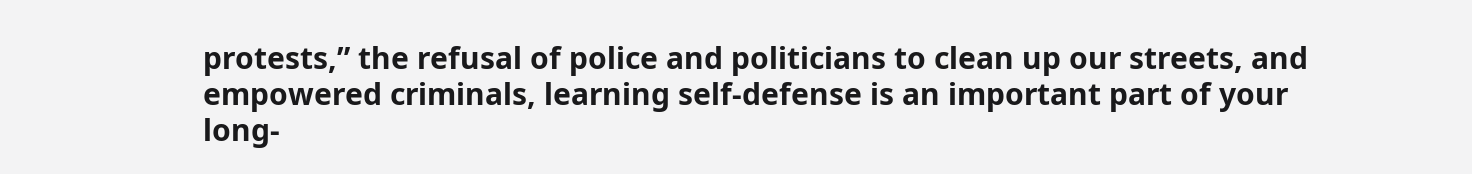protests,” the refusal of police and politicians to clean up our streets, and empowered criminals, learning self-defense is an important part of your long-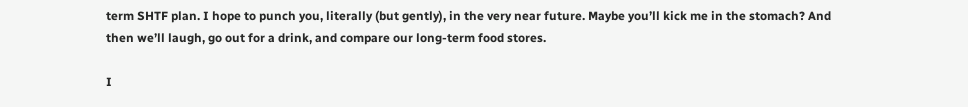term SHTF plan. I hope to punch you, literally (but gently), in the very near future. Maybe you’ll kick me in the stomach? And then we’ll laugh, go out for a drink, and compare our long-term food stores.

I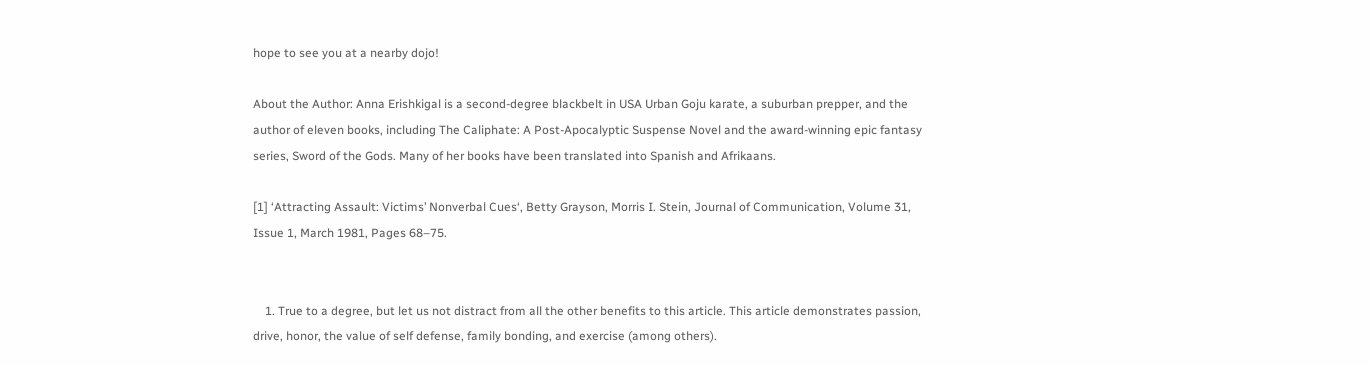hope to see you at a nearby dojo!

About the Author: Anna Erishkigal is a second-degree blackbelt in USA Urban Goju karate, a suburban prepper, and the author of eleven books, including The Caliphate: A Post-Apocalyptic Suspense Novel and the award-winning epic fantasy series, Sword of the Gods. Many of her books have been translated into Spanish and Afrikaans.

[1] ‘Attracting Assault: Victims’ Nonverbal Cues‘, Betty Grayson, Morris I. Stein, Journal of Communication, Volume 31, Issue 1, March 1981, Pages 68–75.


    1. True to a degree, but let us not distract from all the other benefits to this article. This article demonstrates passion, drive, honor, the value of self defense, family bonding, and exercise (among others).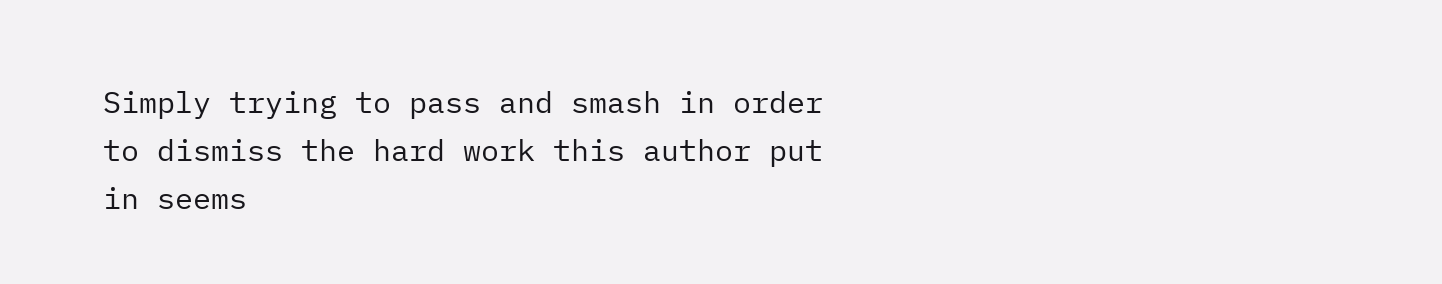Simply trying to pass and smash in order to dismiss the hard work this author put in seems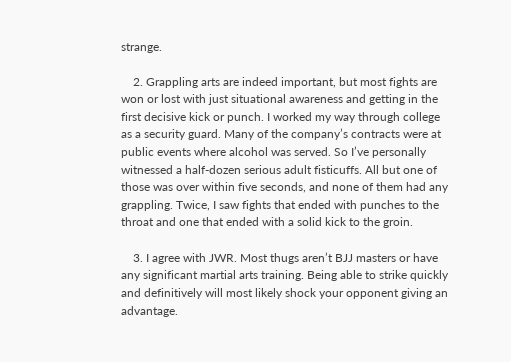strange.

    2. Grappling arts are indeed important, but most fights are won or lost with just situational awareness and getting in the first decisive kick or punch. I worked my way through college as a security guard. Many of the company’s contracts were at public events where alcohol was served. So I’ve personally witnessed a half-dozen serious adult fisticuffs. All but one of those was over within five seconds, and none of them had any grappling. Twice, I saw fights that ended with punches to the throat and one that ended with a solid kick to the groin.

    3. I agree with JWR. Most thugs aren’t BJJ masters or have any significant martial arts training. Being able to strike quickly and definitively will most likely shock your opponent giving an advantage.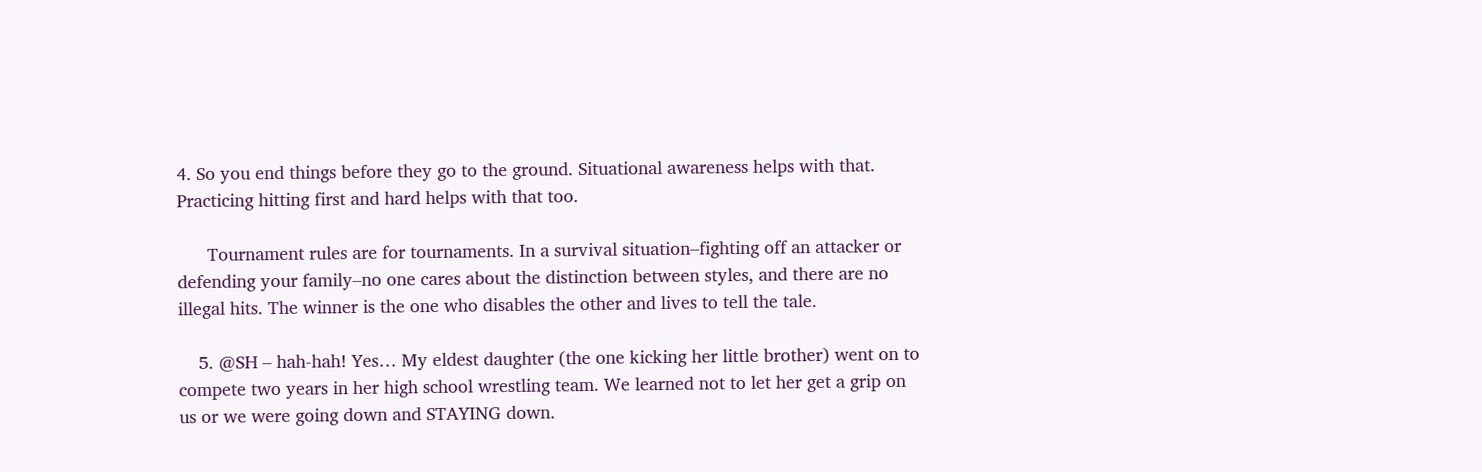4. So you end things before they go to the ground. Situational awareness helps with that. Practicing hitting first and hard helps with that too.

      Tournament rules are for tournaments. In a survival situation–fighting off an attacker or defending your family–no one cares about the distinction between styles, and there are no illegal hits. The winner is the one who disables the other and lives to tell the tale.

    5. @SH – hah-hah! Yes… My eldest daughter (the one kicking her little brother) went on to compete two years in her high school wrestling team. We learned not to let her get a grip on us or we were going down and STAYING down.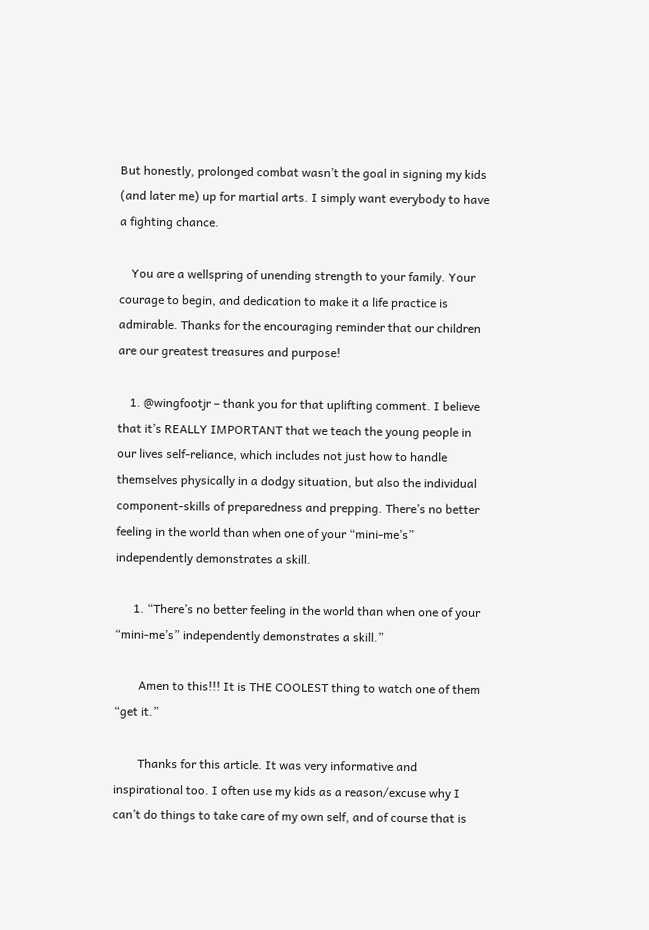But honestly, prolonged combat wasn’t the goal in signing my kids (and later me) up for martial arts. I simply want everybody to have a fighting chance.

    You are a wellspring of unending strength to your family. Your courage to begin, and dedication to make it a life practice is admirable. Thanks for the encouraging reminder that our children are our greatest treasures and purpose!

    1. @wingfootjr – thank you for that uplifting comment. I believe that it’s REALLY IMPORTANT that we teach the young people in our lives self-reliance, which includes not just how to handle themselves physically in a dodgy situation, but also the individual component-skills of preparedness and prepping. There’s no better feeling in the world than when one of your “mini-me’s” independently demonstrates a skill.

      1. “There’s no better feeling in the world than when one of your “mini-me’s” independently demonstrates a skill.”

        Amen to this!!! It is THE COOLEST thing to watch one of them “get it.”

        Thanks for this article. It was very informative and inspirational too. I often use my kids as a reason/excuse why I can’t do things to take care of my own self, and of course that is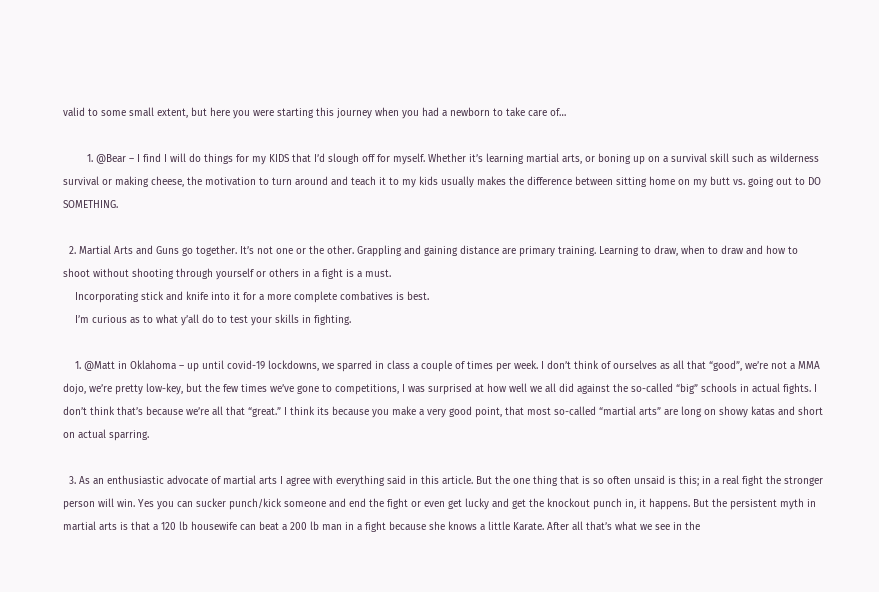valid to some small extent, but here you were starting this journey when you had a newborn to take care of…

        1. @Bear – I find I will do things for my KIDS that I’d slough off for myself. Whether it’s learning martial arts, or boning up on a survival skill such as wilderness survival or making cheese, the motivation to turn around and teach it to my kids usually makes the difference between sitting home on my butt vs. going out to DO SOMETHING.

  2. Martial Arts and Guns go together. It’s not one or the other. Grappling and gaining distance are primary training. Learning to draw, when to draw and how to shoot without shooting through yourself or others in a fight is a must.
    Incorporating stick and knife into it for a more complete combatives is best.
    I’m curious as to what y’all do to test your skills in fighting.

    1. @Matt in Oklahoma – up until covid-19 lockdowns, we sparred in class a couple of times per week. I don’t think of ourselves as all that “good”, we’re not a MMA dojo, we’re pretty low-key, but the few times we’ve gone to competitions, I was surprised at how well we all did against the so-called “big” schools in actual fights. I don’t think that’s because we’re all that “great.” I think its because you make a very good point, that most so-called “martial arts” are long on showy katas and short on actual sparring.

  3. As an enthusiastic advocate of martial arts I agree with everything said in this article. But the one thing that is so often unsaid is this; in a real fight the stronger person will win. Yes you can sucker punch/kick someone and end the fight or even get lucky and get the knockout punch in, it happens. But the persistent myth in martial arts is that a 120 lb housewife can beat a 200 lb man in a fight because she knows a little Karate. After all that’s what we see in the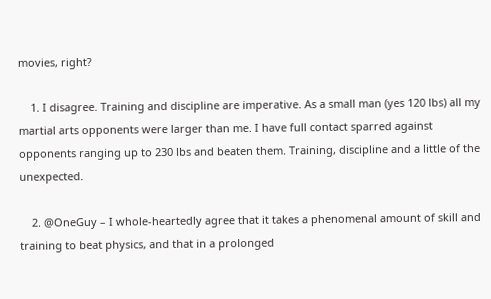movies, right?

    1. I disagree. Training and discipline are imperative. As a small man (yes 120 lbs) all my martial arts opponents were larger than me. I have full contact sparred against opponents ranging up to 230 lbs and beaten them. Training, discipline and a little of the unexpected.

    2. @OneGuy – I whole-heartedly agree that it takes a phenomenal amount of skill and training to beat physics, and that in a prolonged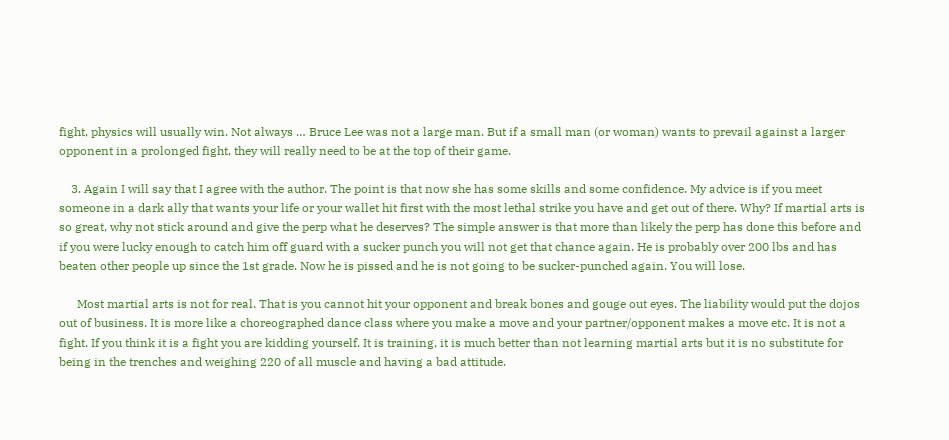fight, physics will usually win. Not always … Bruce Lee was not a large man. But if a small man (or woman) wants to prevail against a larger opponent in a prolonged fight, they will really need to be at the top of their game.

    3. Again I will say that I agree with the author. The point is that now she has some skills and some confidence. My advice is if you meet someone in a dark ally that wants your life or your wallet hit first with the most lethal strike you have and get out of there. Why? If martial arts is so great, why not stick around and give the perp what he deserves? The simple answer is that more than likely the perp has done this before and if you were lucky enough to catch him off guard with a sucker punch you will not get that chance again. He is probably over 200 lbs and has beaten other people up since the 1st grade. Now he is pissed and he is not going to be sucker-punched again. You will lose.

      Most martial arts is not for real. That is you cannot hit your opponent and break bones and gouge out eyes. The liability would put the dojos out of business. It is more like a choreographed dance class where you make a move and your partner/opponent makes a move etc. It is not a fight. If you think it is a fight you are kidding yourself. It is training, it is much better than not learning martial arts but it is no substitute for being in the trenches and weighing 220 of all muscle and having a bad attitude.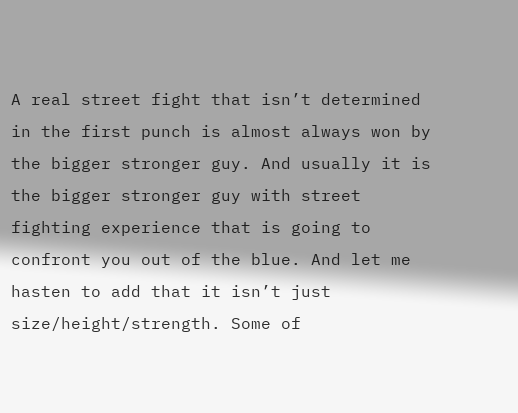A real street fight that isn’t determined in the first punch is almost always won by the bigger stronger guy. And usually it is the bigger stronger guy with street fighting experience that is going to confront you out of the blue. And let me hasten to add that it isn’t just size/height/strength. Some of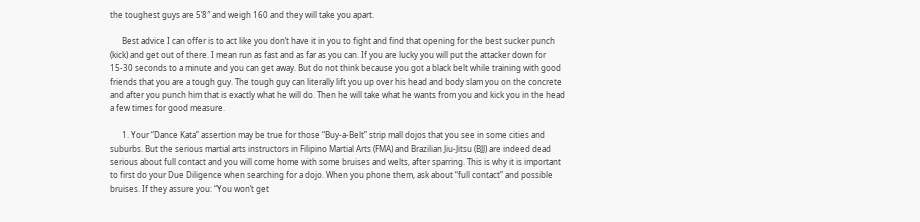the toughest guys are 5’8″ and weigh 160 and they will take you apart.

      Best advice I can offer is to act like you don’t have it in you to fight and find that opening for the best sucker punch (kick) and get out of there. I mean run as fast and as far as you can. If you are lucky you will put the attacker down for 15-30 seconds to a minute and you can get away. But do not think because you got a black belt while training with good friends that you are a tough guy. The tough guy can literally lift you up over his head and body slam you on the concrete and after you punch him that is exactly what he will do. Then he will take what he wants from you and kick you in the head a few times for good measure.

      1. Your “Dance Kata” assertion may be true for those “Buy-a-Belt” strip mall dojos that you see in some cities and suburbs. But the serious martial arts instructors in Filipino Martial Arts (FMA) and Brazilian Jiu-Jitsu (BJJ) are indeed dead serious about full contact and you will come home with some bruises and welts, after sparring. This is why it is important to first do your Due Diligence when searching for a dojo. When you phone them, ask about “full contact” and possible bruises. If they assure you: “You won’t get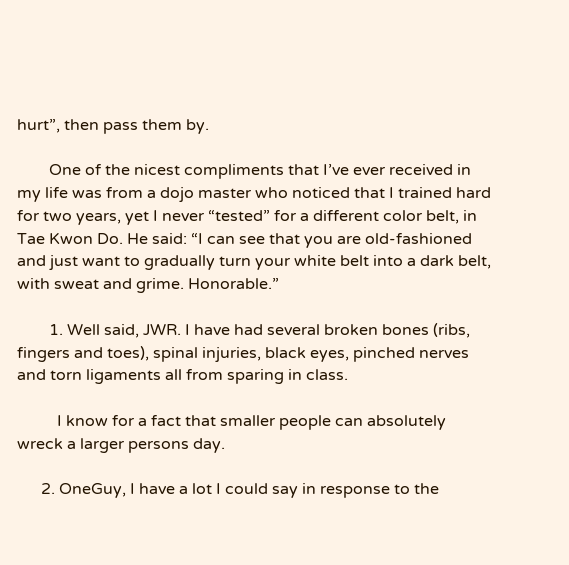hurt”, then pass them by.

        One of the nicest compliments that I’ve ever received in my life was from a dojo master who noticed that I trained hard for two years, yet I never “tested” for a different color belt, in Tae Kwon Do. He said: “I can see that you are old-fashioned and just want to gradually turn your white belt into a dark belt, with sweat and grime. Honorable.”

        1. Well said, JWR. I have had several broken bones (ribs, fingers and toes), spinal injuries, black eyes, pinched nerves and torn ligaments all from sparing in class.

          I know for a fact that smaller people can absolutely wreck a larger persons day.

      2. OneGuy, I have a lot I could say in response to the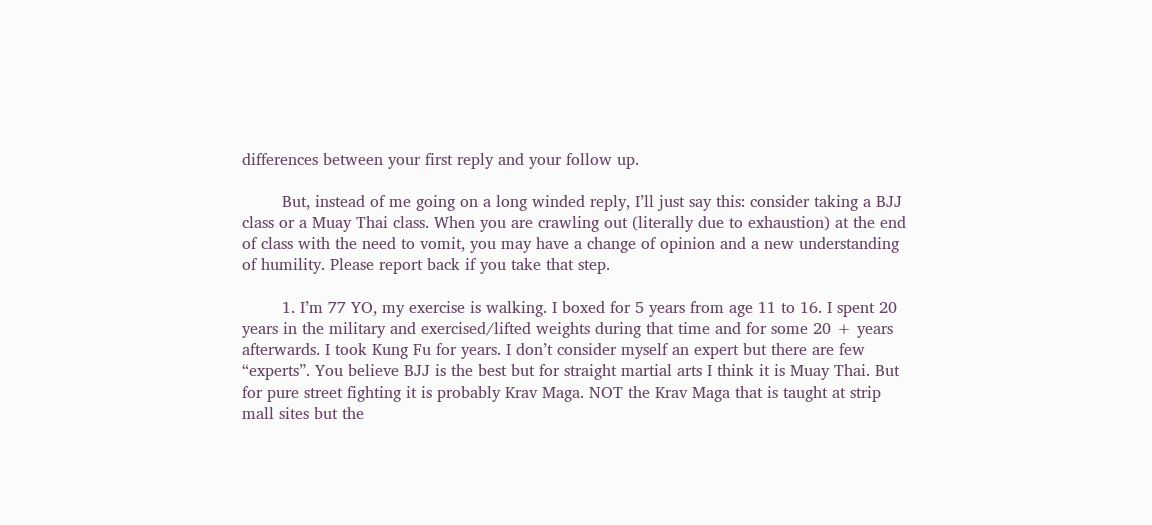differences between your first reply and your follow up.

        But, instead of me going on a long winded reply, I’ll just say this: consider taking a BJJ class or a Muay Thai class. When you are crawling out (literally due to exhaustion) at the end of class with the need to vomit, you may have a change of opinion and a new understanding of humility. Please report back if you take that step.

        1. I’m 77 YO, my exercise is walking. I boxed for 5 years from age 11 to 16. I spent 20 years in the military and exercised/lifted weights during that time and for some 20 + years afterwards. I took Kung Fu for years. I don’t consider myself an expert but there are few “experts”. You believe BJJ is the best but for straight martial arts I think it is Muay Thai. But for pure street fighting it is probably Krav Maga. NOT the Krav Maga that is taught at strip mall sites but the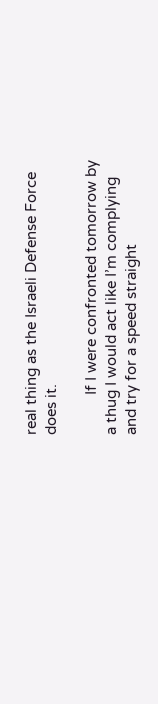real thing as the Israeli Defense Force does it.

          If I were confronted tomorrow by a thug I would act like I’m complying and try for a speed straight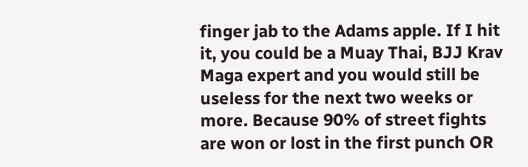finger jab to the Adams apple. If I hit it, you could be a Muay Thai, BJJ Krav Maga expert and you would still be useless for the next two weeks or more. Because 90% of street fights are won or lost in the first punch OR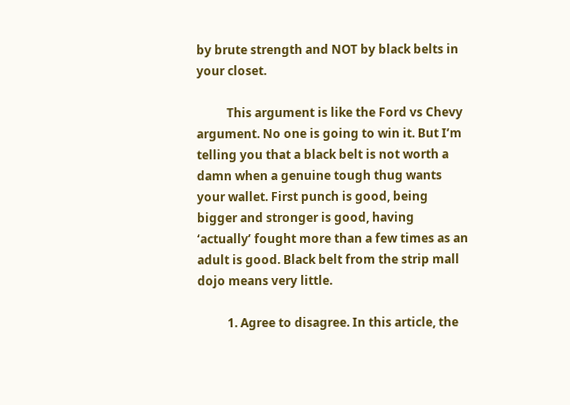by brute strength and NOT by black belts in your closet.

          This argument is like the Ford vs Chevy argument. No one is going to win it. But I’m telling you that a black belt is not worth a damn when a genuine tough thug wants your wallet. First punch is good, being bigger and stronger is good, having ‘actually’ fought more than a few times as an adult is good. Black belt from the strip mall dojo means very little.

          1. Agree to disagree. In this article, the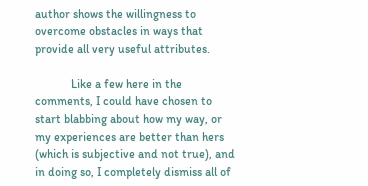author shows the willingness to overcome obstacles in ways that provide all very useful attributes.

            Like a few here in the comments, I could have chosen to start blabbing about how my way, or my experiences are better than hers (which is subjective and not true), and in doing so, I completely dismiss all of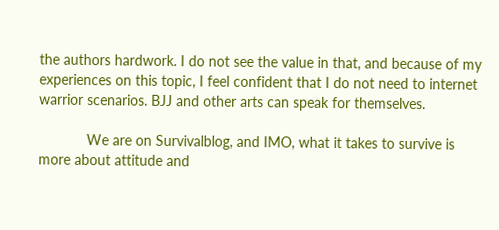the authors hardwork. I do not see the value in that, and because of my experiences on this topic, I feel confident that I do not need to internet warrior scenarios. BJJ and other arts can speak for themselves.

            We are on Survivalblog, and IMO, what it takes to survive is more about attitude and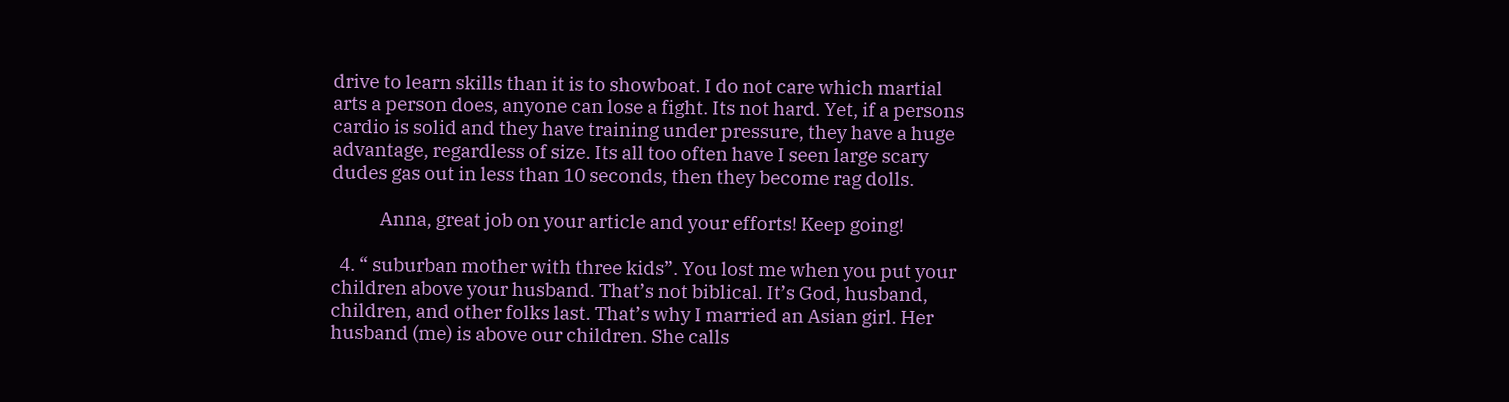drive to learn skills than it is to showboat. I do not care which martial arts a person does, anyone can lose a fight. Its not hard. Yet, if a persons cardio is solid and they have training under pressure, they have a huge advantage, regardless of size. Its all too often have I seen large scary dudes gas out in less than 10 seconds, then they become rag dolls.

            Anna, great job on your article and your efforts! Keep going!

  4. “ suburban mother with three kids”. You lost me when you put your children above your husband. That’s not biblical. It’s God, husband, children, and other folks last. That’s why I married an Asian girl. Her husband (me) is above our children. She calls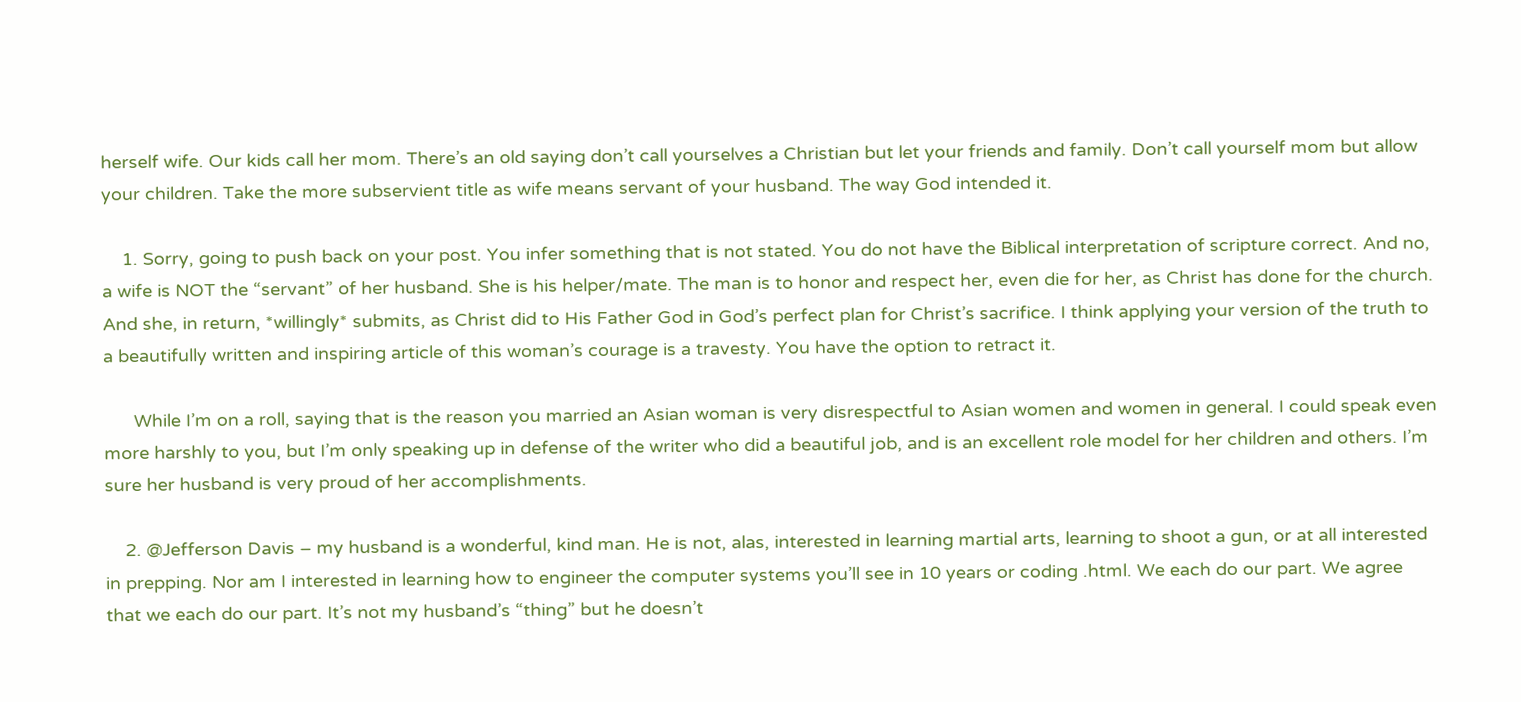herself wife. Our kids call her mom. There’s an old saying don’t call yourselves a Christian but let your friends and family. Don’t call yourself mom but allow your children. Take the more subservient title as wife means servant of your husband. The way God intended it.

    1. Sorry, going to push back on your post. You infer something that is not stated. You do not have the Biblical interpretation of scripture correct. And no, a wife is NOT the “servant” of her husband. She is his helper/mate. The man is to honor and respect her, even die for her, as Christ has done for the church. And she, in return, *willingly* submits, as Christ did to His Father God in God’s perfect plan for Christ’s sacrifice. I think applying your version of the truth to a beautifully written and inspiring article of this woman’s courage is a travesty. You have the option to retract it.

      While I’m on a roll, saying that is the reason you married an Asian woman is very disrespectful to Asian women and women in general. I could speak even more harshly to you, but I’m only speaking up in defense of the writer who did a beautiful job, and is an excellent role model for her children and others. I’m sure her husband is very proud of her accomplishments.

    2. @Jefferson Davis – my husband is a wonderful, kind man. He is not, alas, interested in learning martial arts, learning to shoot a gun, or at all interested in prepping. Nor am I interested in learning how to engineer the computer systems you’ll see in 10 years or coding .html. We each do our part. We agree that we each do our part. It’s not my husband’s “thing” but he doesn’t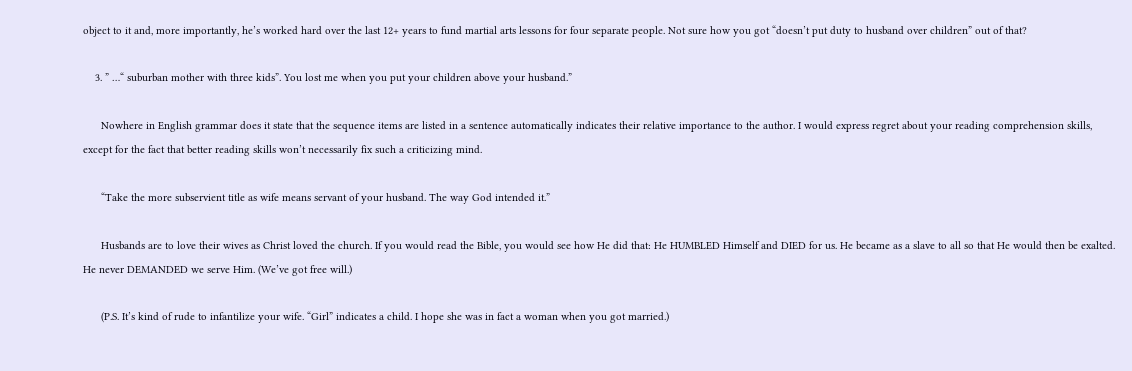object to it and, more importantly, he’s worked hard over the last 12+ years to fund martial arts lessons for four separate people. Not sure how you got “doesn’t put duty to husband over children” out of that?

    3. ” …“ suburban mother with three kids”. You lost me when you put your children above your husband.”

      Nowhere in English grammar does it state that the sequence items are listed in a sentence automatically indicates their relative importance to the author. I would express regret about your reading comprehension skills, except for the fact that better reading skills won’t necessarily fix such a criticizing mind.

      “Take the more subservient title as wife means servant of your husband. The way God intended it.”

      Husbands are to love their wives as Christ loved the church. If you would read the Bible, you would see how He did that: He HUMBLED Himself and DIED for us. He became as a slave to all so that He would then be exalted. He never DEMANDED we serve Him. (We’ve got free will.)

      (P.S. It’s kind of rude to infantilize your wife. “Girl” indicates a child. I hope she was in fact a woman when you got married.)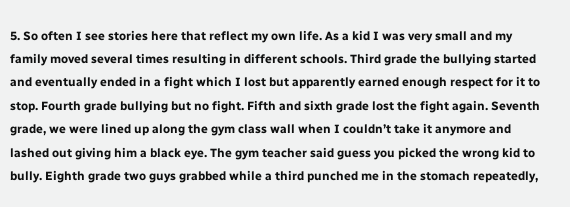5. So often I see stories here that reflect my own life. As a kid I was very small and my family moved several times resulting in different schools. Third grade the bullying started and eventually ended in a fight which I lost but apparently earned enough respect for it to stop. Fourth grade bullying but no fight. Fifth and sixth grade lost the fight again. Seventh grade, we were lined up along the gym class wall when I couldn’t take it anymore and lashed out giving him a black eye. The gym teacher said guess you picked the wrong kid to bully. Eighth grade two guys grabbed while a third punched me in the stomach repeatedly,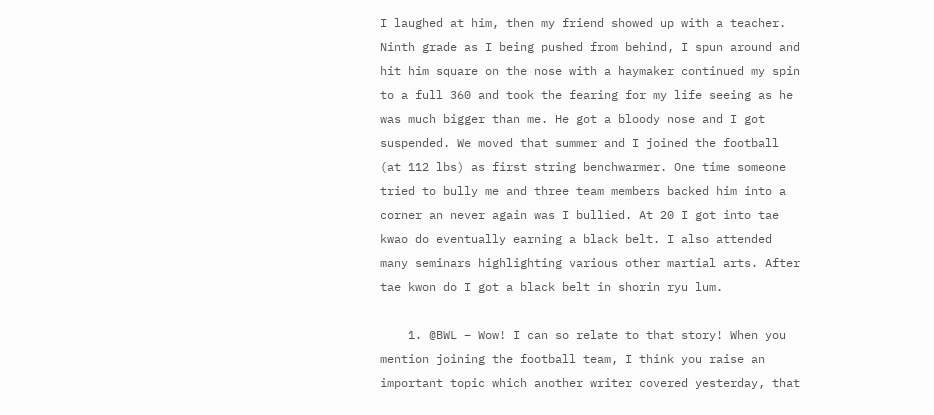I laughed at him, then my friend showed up with a teacher. Ninth grade as I being pushed from behind, I spun around and hit him square on the nose with a haymaker continued my spin to a full 360 and took the fearing for my life seeing as he was much bigger than me. He got a bloody nose and I got suspended. We moved that summer and I joined the football (at 112 lbs) as first string benchwarmer. One time someone tried to bully me and three team members backed him into a corner an never again was I bullied. At 20 I got into tae kwao do eventually earning a black belt. I also attended many seminars highlighting various other martial arts. After tae kwon do I got a black belt in shorin ryu lum.

    1. @BWL – Wow! I can so relate to that story! When you mention joining the football team, I think you raise an important topic which another writer covered yesterday, that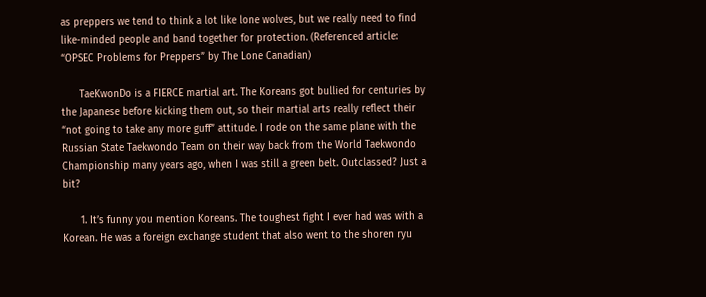as preppers we tend to think a lot like lone wolves, but we really need to find like-minded people and band together for protection. (Referenced article: “OPSEC Problems for Preppers” by The Lone Canadian)

      TaeKwonDo is a FIERCE martial art. The Koreans got bullied for centuries by the Japanese before kicking them out, so their martial arts really reflect their “not going to take any more guff” attitude. I rode on the same plane with the Russian State Taekwondo Team on their way back from the World Taekwondo Championship many years ago, when I was still a green belt. Outclassed? Just a bit?

      1. It’s funny you mention Koreans. The toughest fight I ever had was with a Korean. He was a foreign exchange student that also went to the shoren ryu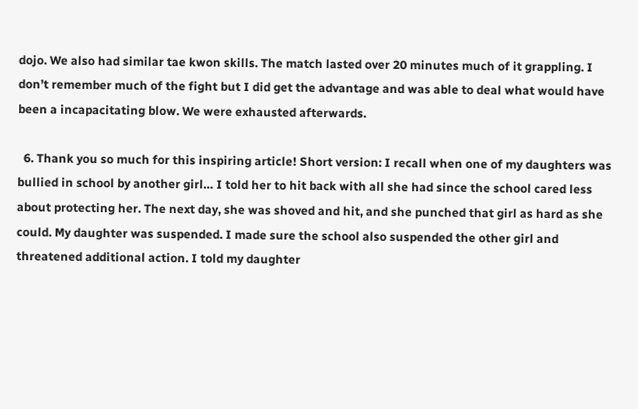dojo. We also had similar tae kwon skills. The match lasted over 20 minutes much of it grappling. I don’t remember much of the fight but I did get the advantage and was able to deal what would have been a incapacitating blow. We were exhausted afterwards.

  6. Thank you so much for this inspiring article! Short version: I recall when one of my daughters was bullied in school by another girl… I told her to hit back with all she had since the school cared less about protecting her. The next day, she was shoved and hit, and she punched that girl as hard as she could. My daughter was suspended. I made sure the school also suspended the other girl and threatened additional action. I told my daughter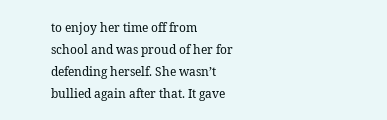to enjoy her time off from school and was proud of her for defending herself. She wasn’t bullied again after that. It gave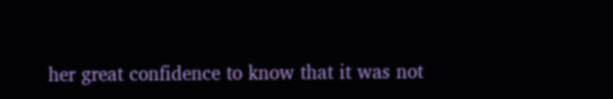her great confidence to know that it was not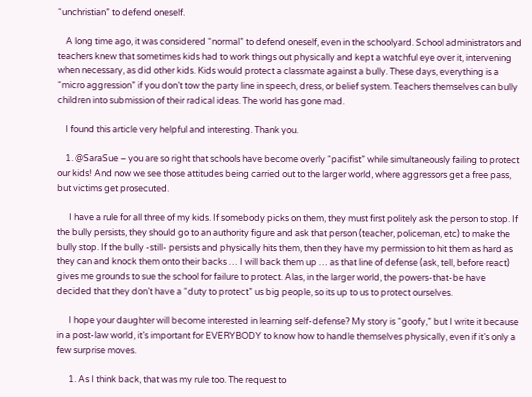“unchristian” to defend oneself.

    A long time ago, it was considered “normal” to defend oneself, even in the schoolyard. School administrators and teachers knew that sometimes kids had to work things out physically and kept a watchful eye over it, intervening when necessary, as did other kids. Kids would protect a classmate against a bully. These days, everything is a “micro aggression” if you don’t tow the party line in speech, dress, or belief system. Teachers themselves can bully children into submission of their radical ideas. The world has gone mad.

    I found this article very helpful and interesting. Thank you.

    1. @SaraSue – you are so right that schools have become overly “pacifist” while simultaneously failing to protect our kids! And now we see those attitudes being carried out to the larger world, where aggressors get a free pass, but victims get prosecuted.

      I have a rule for all three of my kids. If somebody picks on them, they must first politely ask the person to stop. If the bully persists, they should go to an authority figure and ask that person (teacher, policeman, etc) to make the bully stop. If the bully -still- persists and physically hits them, then they have my permission to hit them as hard as they can and knock them onto their backs … I will back them up … as that line of defense (ask, tell, before react) gives me grounds to sue the school for failure to protect. Alas, in the larger world, the powers-that-be have decided that they don’t have a “duty to protect” us big people, so its up to us to protect ourselves.

      I hope your daughter will become interested in learning self-defense? My story is “goofy,” but I write it because in a post-law world, it’s important for EVERYBODY to know how to handle themselves physically, even if it’s only a few surprise moves.

      1. As I think back, that was my rule too. The request to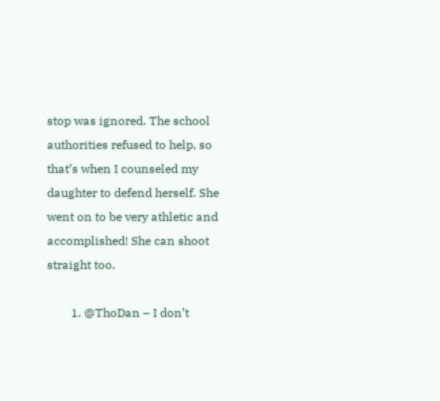stop was ignored. The school authorities refused to help, so that’s when I counseled my daughter to defend herself. She went on to be very athletic and accomplished! She can shoot straight too.

        1. @ThoDan – I don’t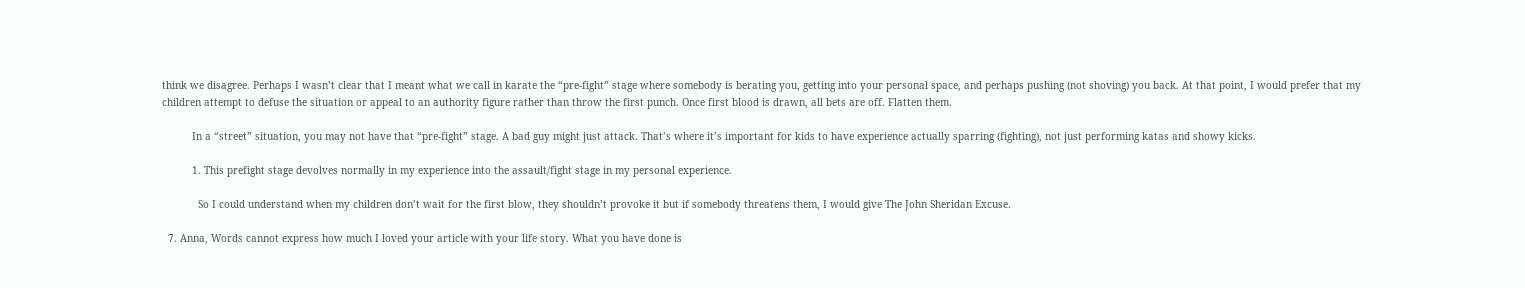think we disagree. Perhaps I wasn’t clear that I meant what we call in karate the “pre-fight” stage where somebody is berating you, getting into your personal space, and perhaps pushing (not shoving) you back. At that point, I would prefer that my children attempt to defuse the situation or appeal to an authority figure rather than throw the first punch. Once first blood is drawn, all bets are off. Flatten them.

          In a “street” situation, you may not have that “pre-fight” stage. A bad guy might just attack. That’s where it’s important for kids to have experience actually sparring (fighting), not just performing katas and showy kicks.

          1. This prefight stage devolves normally in my experience into the assault/fight stage in my personal experience.

            So I could understand when my children don’t wait for the first blow, they shouldn’t provoke it but if somebody threatens them, I would give The John Sheridan Excuse.

  7. Anna, Words cannot express how much I loved your article with your life story. What you have done is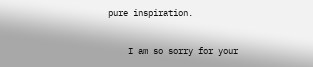pure inspiration.

    I am so sorry for your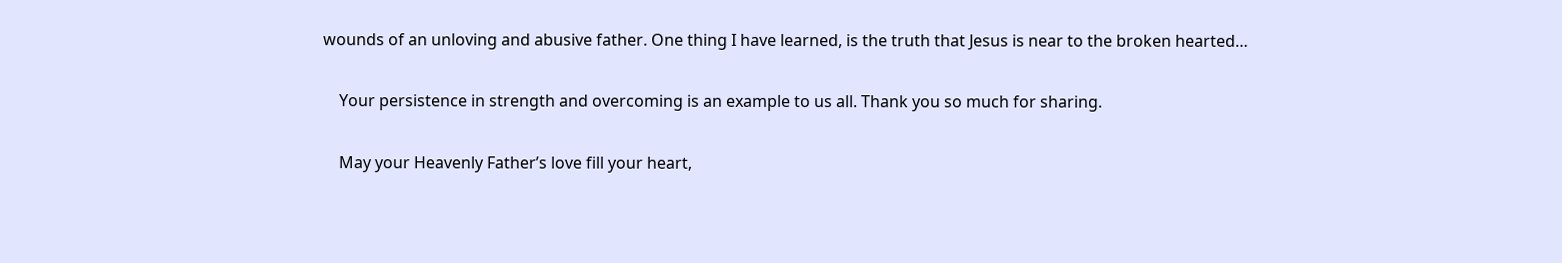wounds of an unloving and abusive father. One thing I have learned, is the truth that Jesus is near to the broken hearted…

    Your persistence in strength and overcoming is an example to us all. Thank you so much for sharing.

    May your Heavenly Father’s love fill your heart,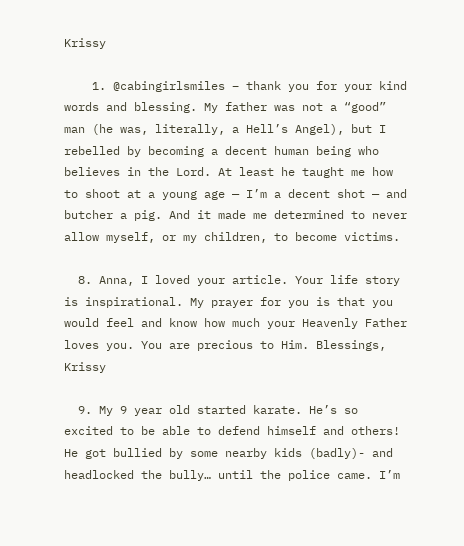Krissy

    1. @cabingirlsmiles – thank you for your kind words and blessing. My father was not a “good” man (he was, literally, a Hell’s Angel), but I rebelled by becoming a decent human being who believes in the Lord. At least he taught me how to shoot at a young age — I’m a decent shot — and butcher a pig. And it made me determined to never allow myself, or my children, to become victims.

  8. Anna, I loved your article. Your life story is inspirational. My prayer for you is that you would feel and know how much your Heavenly Father loves you. You are precious to Him. Blessings, Krissy

  9. My 9 year old started karate. He’s so excited to be able to defend himself and others! He got bullied by some nearby kids (badly)- and headlocked the bully… until the police came. I’m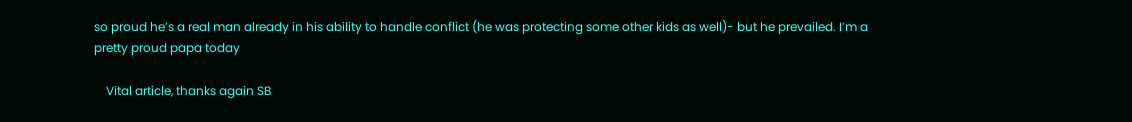so proud he’s a real man already in his ability to handle conflict (he was protecting some other kids as well)- but he prevailed. I’m a pretty proud papa today

    Vital article, thanks again SB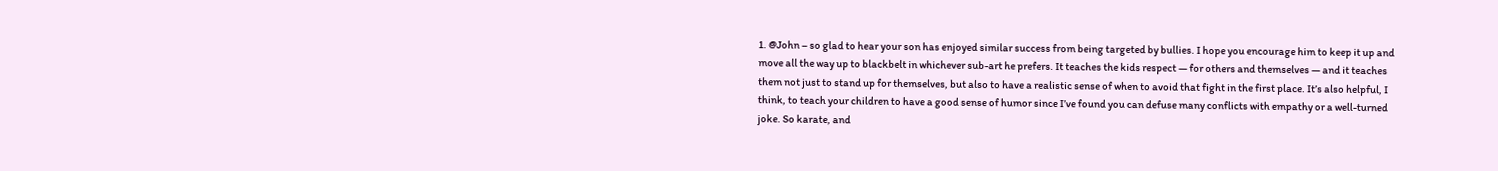1. @John – so glad to hear your son has enjoyed similar success from being targeted by bullies. I hope you encourage him to keep it up and move all the way up to blackbelt in whichever sub-art he prefers. It teaches the kids respect — for others and themselves — and it teaches them not just to stand up for themselves, but also to have a realistic sense of when to avoid that fight in the first place. It’s also helpful, I think, to teach your children to have a good sense of humor since I’ve found you can defuse many conflicts with empathy or a well-turned joke. So karate, and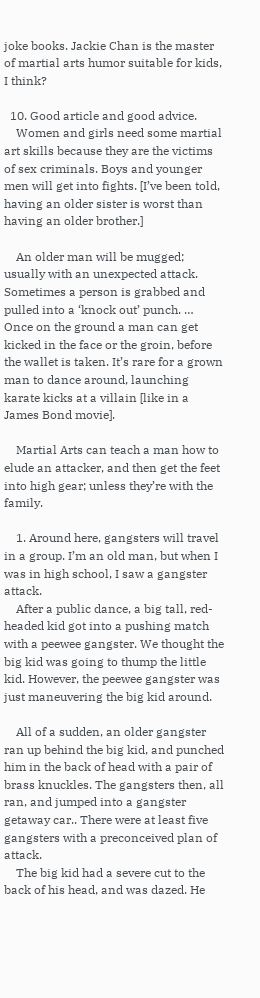joke books. Jackie Chan is the master of martial arts humor suitable for kids, I think?

  10. Good article and good advice.
    Women and girls need some martial art skills because they are the victims of sex criminals. Boys and younger men will get into fights. [I’ve been told, having an older sister is worst than having an older brother.]

    An older man will be mugged; usually with an unexpected attack. Sometimes a person is grabbed and pulled into a ‘knock out’ punch. … Once on the ground a man can get kicked in the face or the groin, before the wallet is taken. It’s rare for a grown man to dance around, launching karate kicks at a villain [like in a James Bond movie].

    Martial Arts can teach a man how to elude an attacker, and then get the feet into high gear; unless they’re with the family.

    1. Around here, gangsters will travel in a group. I’m an old man, but when I was in high school, I saw a gangster attack.
    After a public dance, a big tall, red-headed kid got into a pushing match with a peewee gangster. We thought the big kid was going to thump the little kid. However, the peewee gangster was just maneuvering the big kid around.

    All of a sudden, an older gangster ran up behind the big kid, and punched him in the back of head with a pair of brass knuckles. The gangsters then, all ran, and jumped into a gangster getaway car.. There were at least five gangsters with a preconceived plan of attack.
    The big kid had a severe cut to the back of his head, and was dazed. He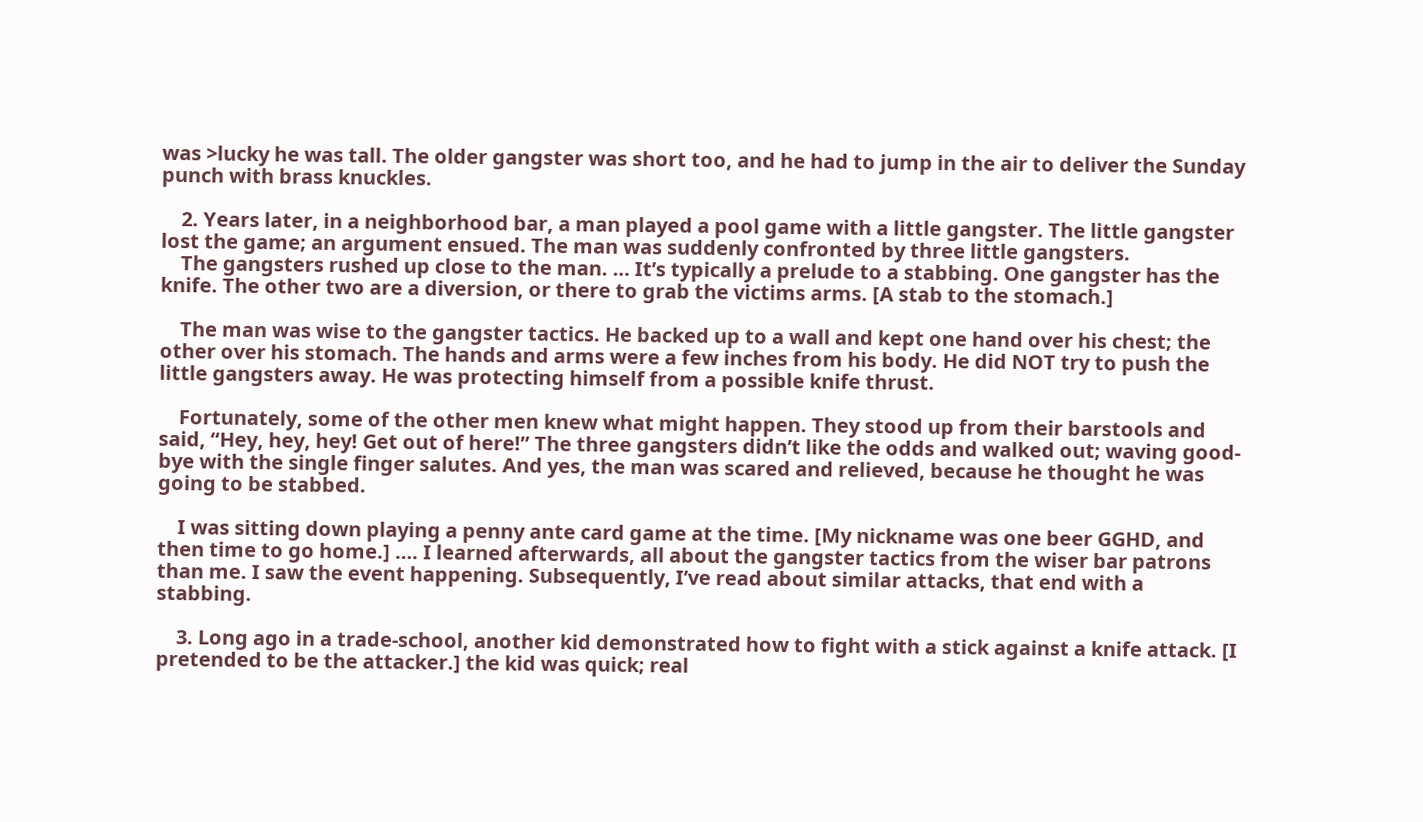was >lucky he was tall. The older gangster was short too, and he had to jump in the air to deliver the Sunday punch with brass knuckles.

    2. Years later, in a neighborhood bar, a man played a pool game with a little gangster. The little gangster lost the game; an argument ensued. The man was suddenly confronted by three little gangsters.
    The gangsters rushed up close to the man. … It’s typically a prelude to a stabbing. One gangster has the knife. The other two are a diversion, or there to grab the victims arms. [A stab to the stomach.]

    The man was wise to the gangster tactics. He backed up to a wall and kept one hand over his chest; the other over his stomach. The hands and arms were a few inches from his body. He did NOT try to push the little gangsters away. He was protecting himself from a possible knife thrust.

    Fortunately, some of the other men knew what might happen. They stood up from their barstools and said, “Hey, hey, hey! Get out of here!” The three gangsters didn’t like the odds and walked out; waving good-bye with the single finger salutes. And yes, the man was scared and relieved, because he thought he was going to be stabbed.

    I was sitting down playing a penny ante card game at the time. [My nickname was one beer GGHD, and then time to go home.] …. I learned afterwards, all about the gangster tactics from the wiser bar patrons than me. I saw the event happening. Subsequently, I’ve read about similar attacks, that end with a stabbing.

    3. Long ago in a trade-school, another kid demonstrated how to fight with a stick against a knife attack. [I pretended to be the attacker.] the kid was quick; real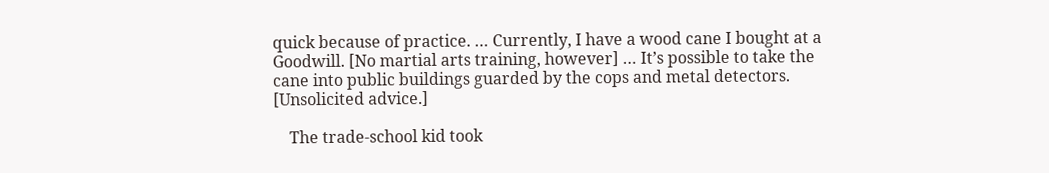quick because of practice. … Currently, I have a wood cane I bought at a Goodwill. [No martial arts training, however] … It’s possible to take the cane into public buildings guarded by the cops and metal detectors. [Unsolicited advice.]

    The trade-school kid took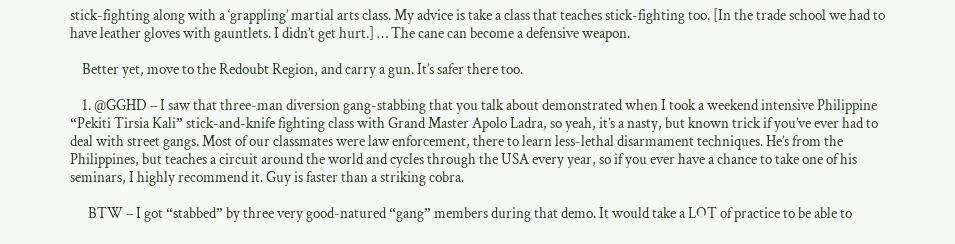stick-fighting along with a ‘grappling’ martial arts class. My advice is take a class that teaches stick-fighting too. [In the trade school we had to have leather gloves with gauntlets. I didn’t get hurt.] … The cane can become a defensive weapon.

    Better yet, move to the Redoubt Region, and carry a gun. It’s safer there too.

    1. @GGHD – I saw that three-man diversion gang-stabbing that you talk about demonstrated when I took a weekend intensive Philippine “Pekiti Tirsia Kali” stick-and-knife fighting class with Grand Master Apolo Ladra, so yeah, it’s a nasty, but known trick if you’ve ever had to deal with street gangs. Most of our classmates were law enforcement, there to learn less-lethal disarmament techniques. He’s from the Philippines, but teaches a circuit around the world and cycles through the USA every year, so if you ever have a chance to take one of his seminars, I highly recommend it. Guy is faster than a striking cobra.

      BTW – I got “stabbed” by three very good-natured “gang” members during that demo. It would take a LOT of practice to be able to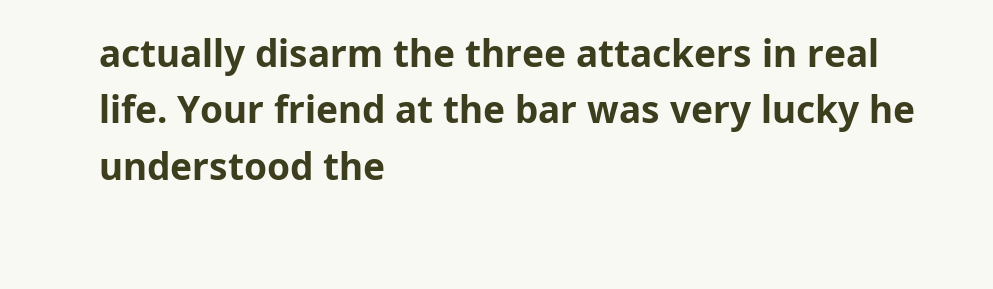actually disarm the three attackers in real life. Your friend at the bar was very lucky he understood the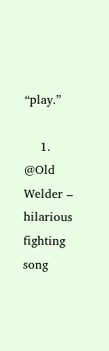“play.”

    1. @Old Welder – hilarious fighting song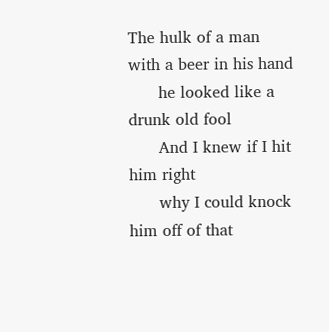The hulk of a man with a beer in his hand
      he looked like a drunk old fool
      And I knew if I hit him right
      why I could knock him off of that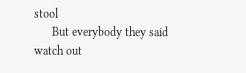stool
      But everybody they said watch out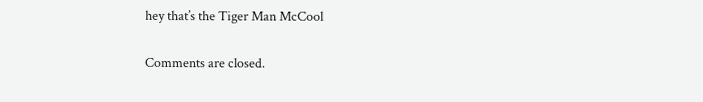hey that’s the Tiger Man McCool

Comments are closed.